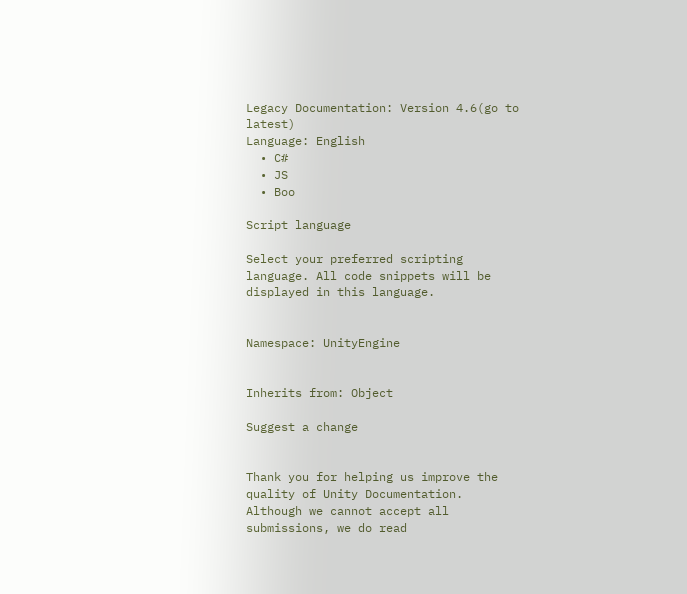Legacy Documentation: Version 4.6(go to latest)
Language: English
  • C#
  • JS
  • Boo

Script language

Select your preferred scripting language. All code snippets will be displayed in this language.


Namespace: UnityEngine


Inherits from: Object

Suggest a change


Thank you for helping us improve the quality of Unity Documentation. Although we cannot accept all submissions, we do read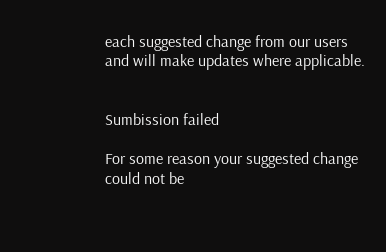each suggested change from our users and will make updates where applicable.


Sumbission failed

For some reason your suggested change could not be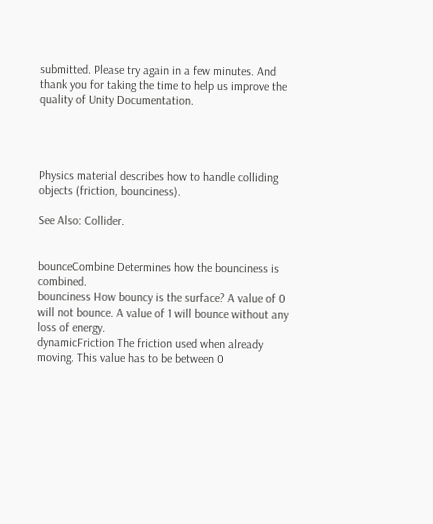submitted. Please try again in a few minutes. And thank you for taking the time to help us improve the quality of Unity Documentation.




Physics material describes how to handle colliding objects (friction, bounciness).

See Also: Collider.


bounceCombine Determines how the bounciness is combined.
bounciness How bouncy is the surface? A value of 0 will not bounce. A value of 1 will bounce without any loss of energy.
dynamicFriction The friction used when already moving. This value has to be between 0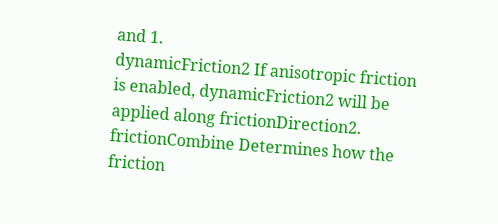and 1.
dynamicFriction2 If anisotropic friction is enabled, dynamicFriction2 will be applied along frictionDirection2.
frictionCombine Determines how the friction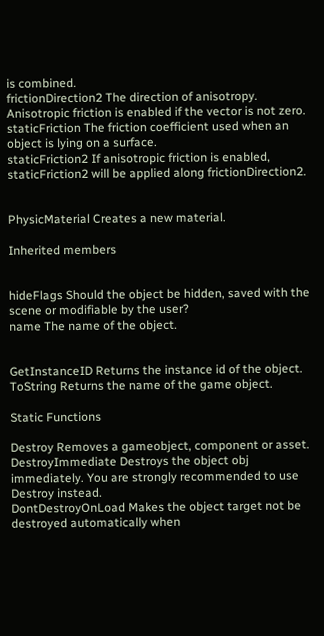is combined.
frictionDirection2 The direction of anisotropy. Anisotropic friction is enabled if the vector is not zero.
staticFriction The friction coefficient used when an object is lying on a surface.
staticFriction2 If anisotropic friction is enabled, staticFriction2 will be applied along frictionDirection2.


PhysicMaterial Creates a new material.

Inherited members


hideFlags Should the object be hidden, saved with the scene or modifiable by the user?
name The name of the object.


GetInstanceID Returns the instance id of the object.
ToString Returns the name of the game object.

Static Functions

Destroy Removes a gameobject, component or asset.
DestroyImmediate Destroys the object obj immediately. You are strongly recommended to use Destroy instead.
DontDestroyOnLoad Makes the object target not be destroyed automatically when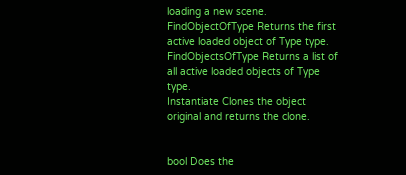loading a new scene.
FindObjectOfType Returns the first active loaded object of Type type.
FindObjectsOfType Returns a list of all active loaded objects of Type type.
Instantiate Clones the object original and returns the clone.


bool Does the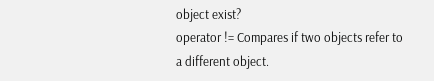object exist?
operator != Compares if two objects refer to a different object.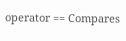operator == Compares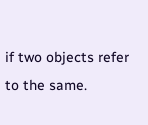if two objects refer to the same.